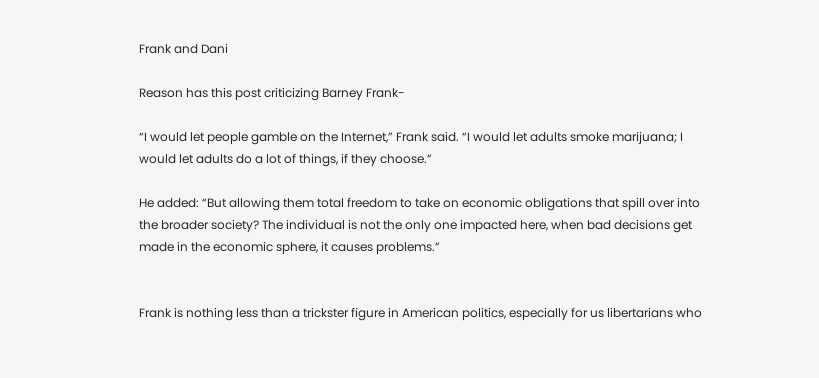Frank and Dani

Reason has this post criticizing Barney Frank-

“I would let people gamble on the Internet,” Frank said. “I would let adults smoke marijuana; I would let adults do a lot of things, if they choose.”

He added: “But allowing them total freedom to take on economic obligations that spill over into the broader society? The individual is not the only one impacted here, when bad decisions get made in the economic sphere, it causes problems.”


Frank is nothing less than a trickster figure in American politics, especially for us libertarians who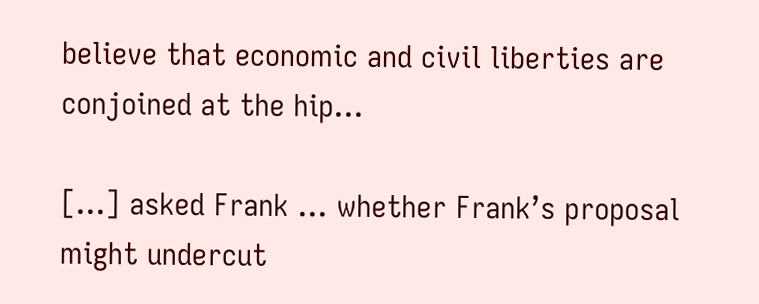believe that economic and civil liberties are conjoined at the hip…

[…] asked Frank … whether Frank’s proposal might undercut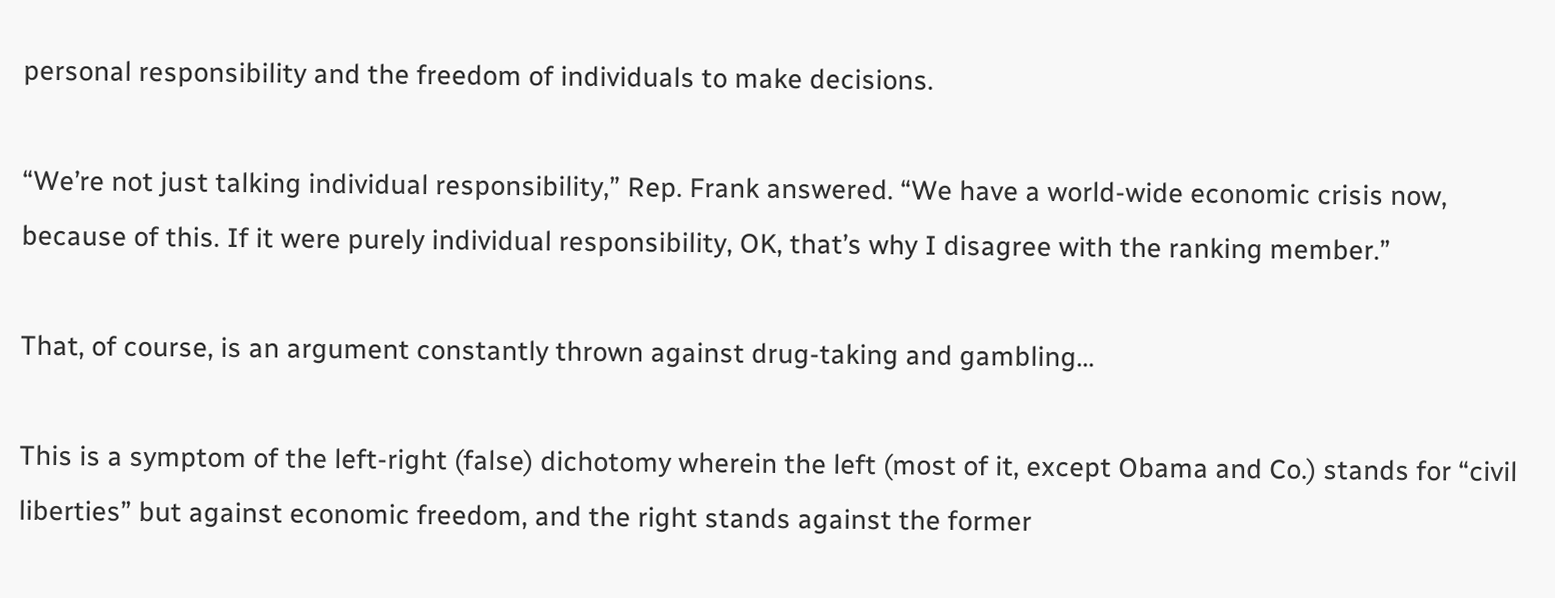personal responsibility and the freedom of individuals to make decisions.

“We’re not just talking individual responsibility,” Rep. Frank answered. “We have a world-wide economic crisis now, because of this. If it were purely individual responsibility, OK, that’s why I disagree with the ranking member.”

That, of course, is an argument constantly thrown against drug-taking and gambling…

This is a symptom of the left-right (false) dichotomy wherein the left (most of it, except Obama and Co.) stands for “civil liberties” but against economic freedom, and the right stands against the former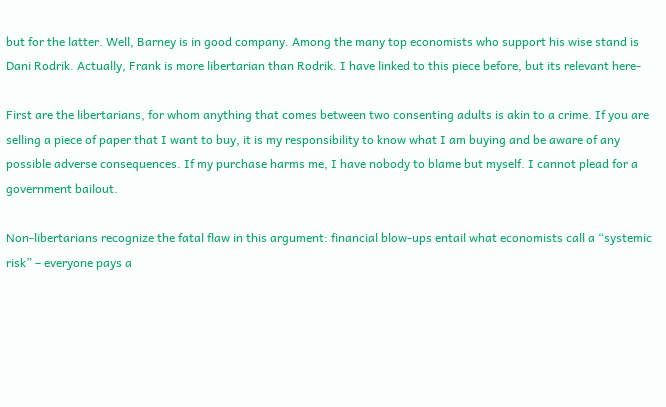but for the latter. Well, Barney is in good company. Among the many top economists who support his wise stand is Dani Rodrik. Actually, Frank is more libertarian than Rodrik. I have linked to this piece before, but its relevant here-

First are the libertarians, for whom anything that comes between two consenting adults is akin to a crime. If you are selling a piece of paper that I want to buy, it is my responsibility to know what I am buying and be aware of any possible adverse consequences. If my purchase harms me, I have nobody to blame but myself. I cannot plead for a government bailout.

Non-libertarians recognize the fatal flaw in this argument: financial blow-ups entail what economists call a “systemic risk” – everyone pays a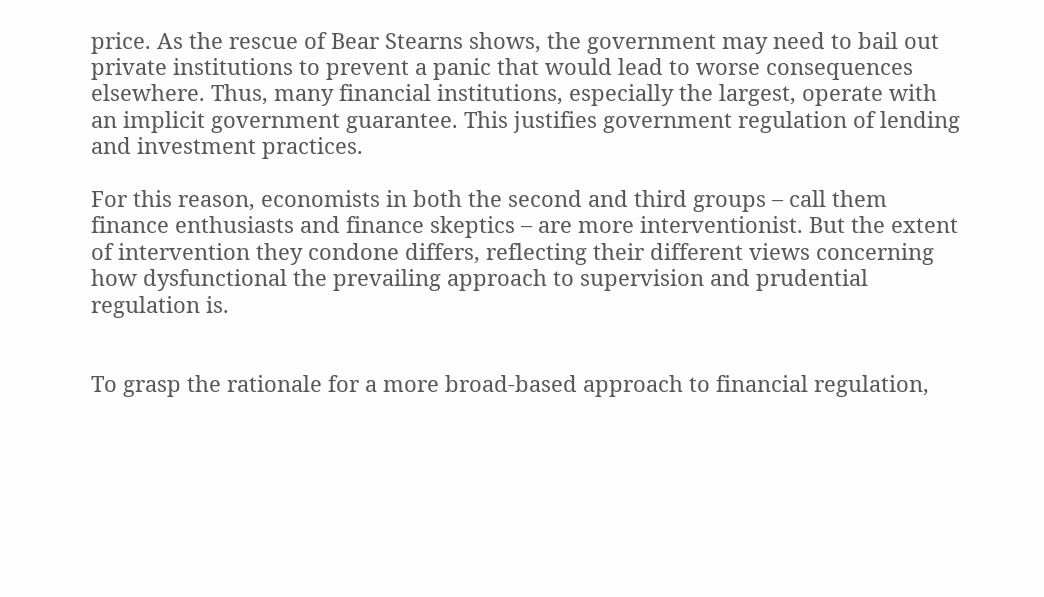price. As the rescue of Bear Stearns shows, the government may need to bail out private institutions to prevent a panic that would lead to worse consequences elsewhere. Thus, many financial institutions, especially the largest, operate with an implicit government guarantee. This justifies government regulation of lending and investment practices.

For this reason, economists in both the second and third groups – call them finance enthusiasts and finance skeptics – are more interventionist. But the extent of intervention they condone differs, reflecting their different views concerning how dysfunctional the prevailing approach to supervision and prudential regulation is.


To grasp the rationale for a more broad-based approach to financial regulation,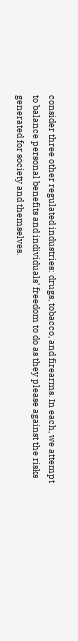consider three other regulated industries: drugs, tobacco, and firearms. In each, we attempt to balance personal benefits and individuals’ freedom to do as they please against the risks generated for society and themselves.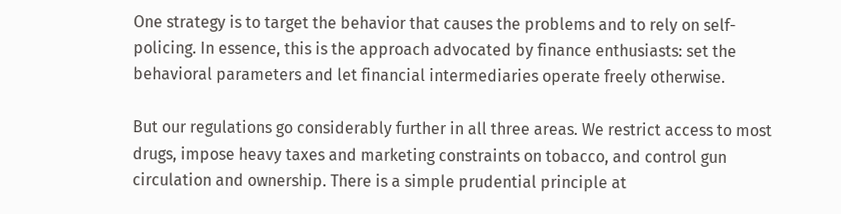One strategy is to target the behavior that causes the problems and to rely on self-policing. In essence, this is the approach advocated by finance enthusiasts: set the behavioral parameters and let financial intermediaries operate freely otherwise.

But our regulations go considerably further in all three areas. We restrict access to most drugs, impose heavy taxes and marketing constraints on tobacco, and control gun circulation and ownership. There is a simple prudential principle at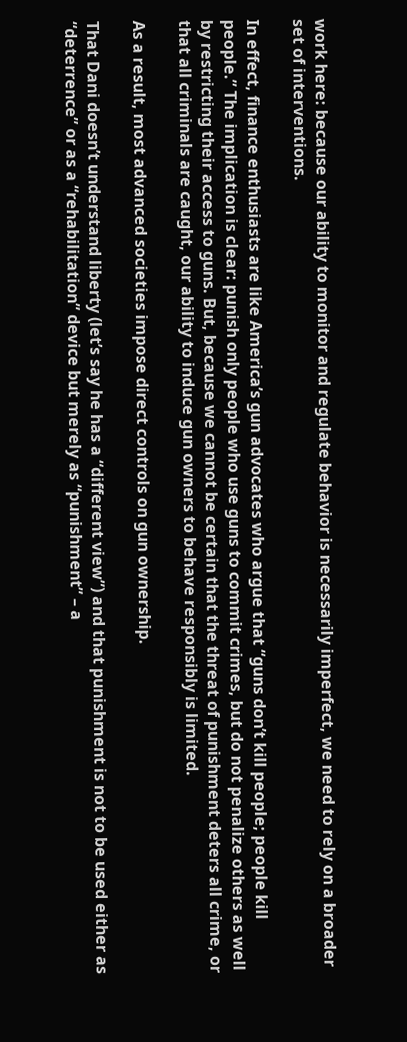work here: because our ability to monitor and regulate behavior is necessarily imperfect, we need to rely on a broader set of interventions.

In effect, finance enthusiasts are like America’s gun advocates who argue that “guns don’t kill people; people kill people.” The implication is clear: punish only people who use guns to commit crimes, but do not penalize others as well by restricting their access to guns. But, because we cannot be certain that the threat of punishment deters all crime, or that all criminals are caught, our ability to induce gun owners to behave responsibly is limited.

As a result, most advanced societies impose direct controls on gun ownership.

That Dani doesn’t understand liberty (let’s say he has a “different view”) and that punishment is not to be used either as “deterrence” or as a “rehabilitation” device but merely as “punishment” – a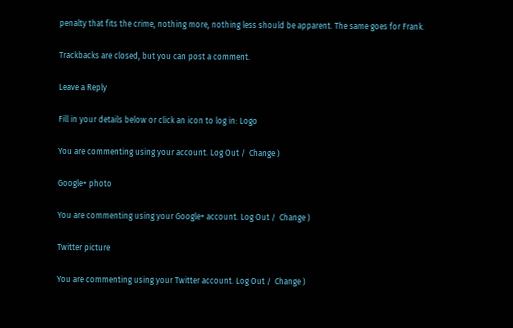penalty that fits the crime, nothing more, nothing less should be apparent. The same goes for Frank.

Trackbacks are closed, but you can post a comment.

Leave a Reply

Fill in your details below or click an icon to log in: Logo

You are commenting using your account. Log Out /  Change )

Google+ photo

You are commenting using your Google+ account. Log Out /  Change )

Twitter picture

You are commenting using your Twitter account. Log Out /  Change )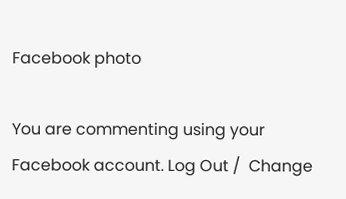Facebook photo

You are commenting using your Facebook account. Log Out /  Change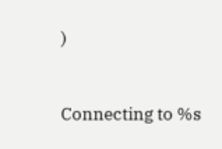)


Connecting to %s